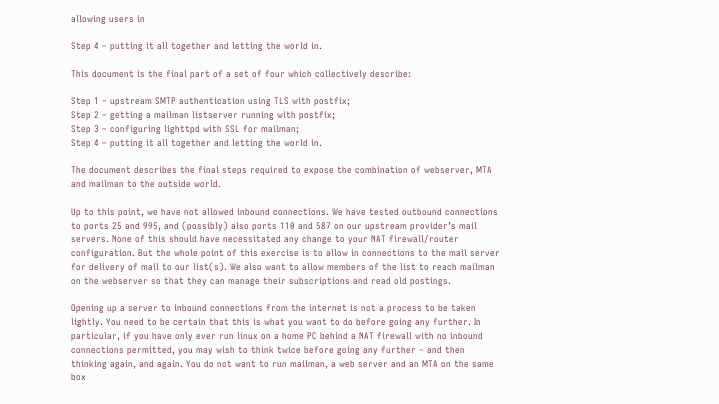allowing users in

Step 4 – putting it all together and letting the world in.

This document is the final part of a set of four which collectively describe:

Step 1 – upstream SMTP authentication using TLS with postfix;
Step 2 – getting a mailman listserver running with postfix;
Step 3 – configuring lighttpd with SSL for mailman;
Step 4 – putting it all together and letting the world in.

The document describes the final steps required to expose the combination of webserver, MTA and mailman to the outside world.

Up to this point, we have not allowed inbound connections. We have tested outbound connections to ports 25 and 995, and (possibly) also ports 110 and 587 on our upstream provider’s mail servers. None of this should have necessitated any change to your NAT firewall/router configuration. But the whole point of this exercise is to allow in connections to the mail server for delivery of mail to our list(s). We also want to allow members of the list to reach mailman on the webserver so that they can manage their subscriptions and read old postings.

Opening up a server to inbound connections from the internet is not a process to be taken lightly. You need to be certain that this is what you want to do before going any further. In particular, if you have only ever run linux on a home PC behind a NAT firewall with no inbound connections permitted, you may wish to think twice before going any further – and then thinking again, and again. You do not want to run mailman, a web server and an MTA on the same box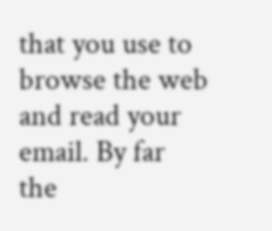that you use to browse the web and read your email. By far the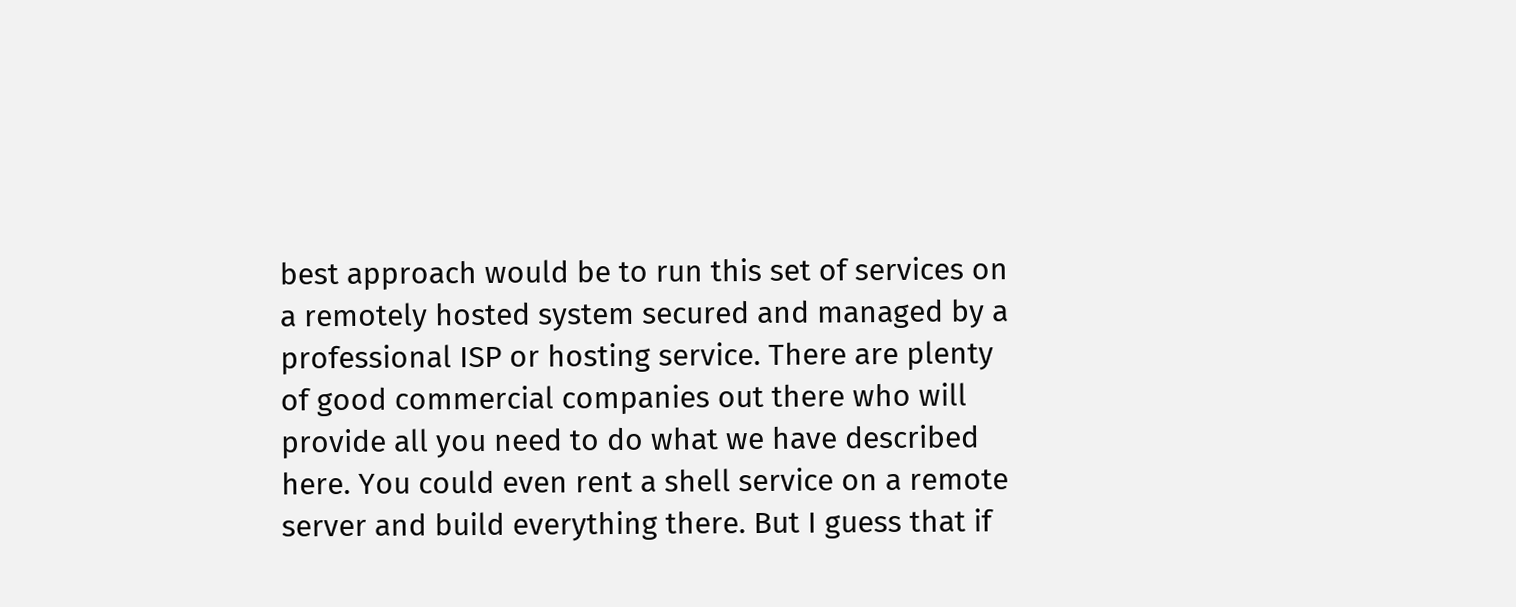best approach would be to run this set of services on a remotely hosted system secured and managed by a professional ISP or hosting service. There are plenty of good commercial companies out there who will provide all you need to do what we have described here. You could even rent a shell service on a remote server and build everything there. But I guess that if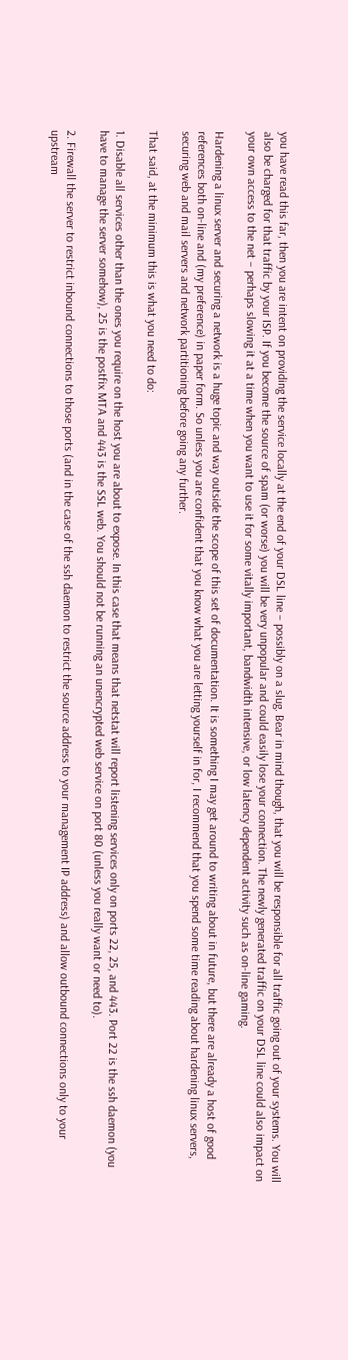you have read this far, then you are intent on providing the service locally at the end of your DSL line – possibly on a slug. Bear in mind though, that you will be responsible for all traffic going out of your systems. You will also be charged for that traffic by your ISP. If you become the source of spam (or worse) you will be very unpopular and could easily lose your connection. The newly generated traffic on your DSL line could also impact on your own access to the net – perhaps slowing it at a time when you want to use it for some vitally important, bandwidth intensive, or low latency dependent activity such as on-line gaming.

Hardening a linux server and securing a network is a huge topic and way outside the scope of this set of documentation. It is something I may get around to writing about in future, but there are already a host of good references both on-line and (my preference) in paper form. So unless you are confident that you know what you are letting yourself in for, I recommend that you spend some time reading about hardening linux servers, securing web and mail servers and network partitioning before going any further.

That said, at the minimum this is what you need to do:

1. Disable all services other than the ones you require on the host you are about to expose. In this case that means that netstat will report listening services only on ports 22, 25, and 443. Port 22 is the ssh daemon (you have to manage the server somehow), 25 is the postfix MTA and 443 is the SSL web. You should not be running an unencrypted web service on port 80 (unless you really want or need to).

2. Firewall the server to restrict inbound connections to those ports (and in the case of the ssh daemon to restrict the source address to your management IP address) and allow outbound connections only to your upstream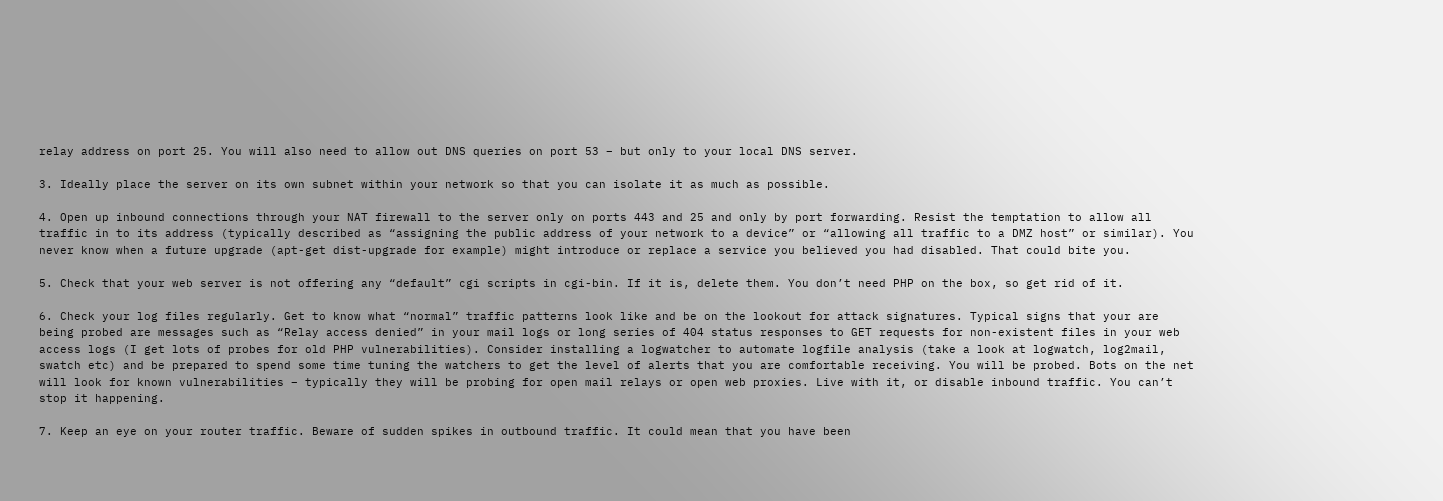relay address on port 25. You will also need to allow out DNS queries on port 53 – but only to your local DNS server.

3. Ideally place the server on its own subnet within your network so that you can isolate it as much as possible.

4. Open up inbound connections through your NAT firewall to the server only on ports 443 and 25 and only by port forwarding. Resist the temptation to allow all traffic in to its address (typically described as “assigning the public address of your network to a device” or “allowing all traffic to a DMZ host” or similar). You never know when a future upgrade (apt-get dist-upgrade for example) might introduce or replace a service you believed you had disabled. That could bite you.

5. Check that your web server is not offering any “default” cgi scripts in cgi-bin. If it is, delete them. You don’t need PHP on the box, so get rid of it.

6. Check your log files regularly. Get to know what “normal” traffic patterns look like and be on the lookout for attack signatures. Typical signs that your are being probed are messages such as “Relay access denied” in your mail logs or long series of 404 status responses to GET requests for non-existent files in your web access logs (I get lots of probes for old PHP vulnerabilities). Consider installing a logwatcher to automate logfile analysis (take a look at logwatch, log2mail, swatch etc) and be prepared to spend some time tuning the watchers to get the level of alerts that you are comfortable receiving. You will be probed. Bots on the net will look for known vulnerabilities – typically they will be probing for open mail relays or open web proxies. Live with it, or disable inbound traffic. You can’t stop it happening.

7. Keep an eye on your router traffic. Beware of sudden spikes in outbound traffic. It could mean that you have been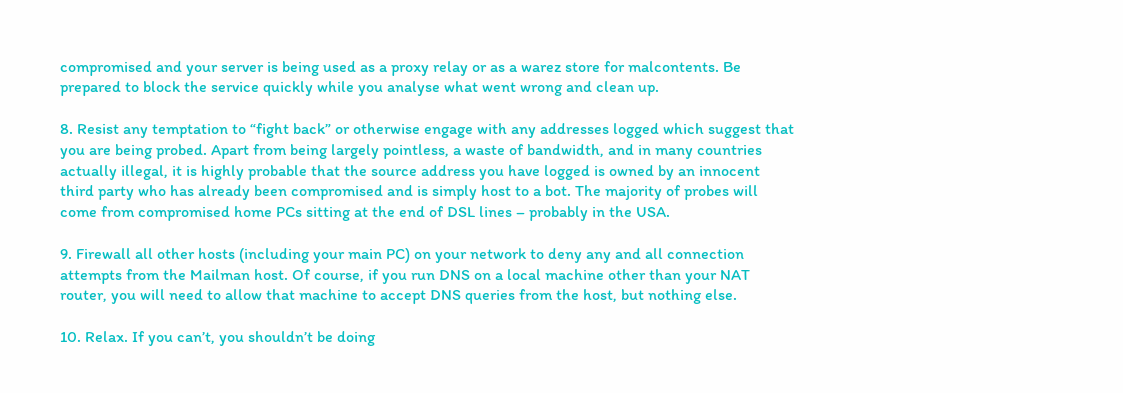compromised and your server is being used as a proxy relay or as a warez store for malcontents. Be prepared to block the service quickly while you analyse what went wrong and clean up.

8. Resist any temptation to “fight back” or otherwise engage with any addresses logged which suggest that you are being probed. Apart from being largely pointless, a waste of bandwidth, and in many countries actually illegal, it is highly probable that the source address you have logged is owned by an innocent third party who has already been compromised and is simply host to a bot. The majority of probes will come from compromised home PCs sitting at the end of DSL lines – probably in the USA.

9. Firewall all other hosts (including your main PC) on your network to deny any and all connection attempts from the Mailman host. Of course, if you run DNS on a local machine other than your NAT router, you will need to allow that machine to accept DNS queries from the host, but nothing else.

10. Relax. If you can’t, you shouldn’t be doing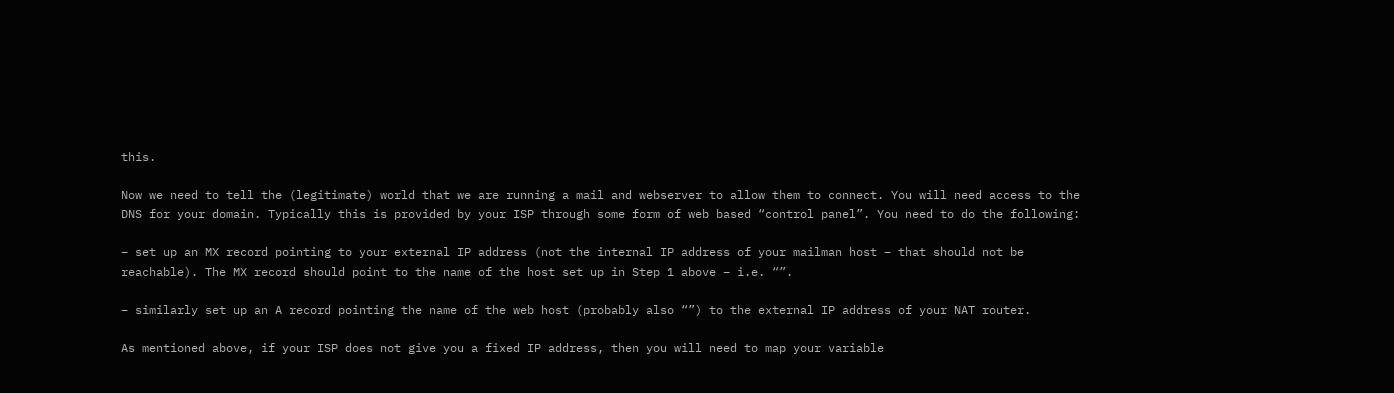this.

Now we need to tell the (legitimate) world that we are running a mail and webserver to allow them to connect. You will need access to the DNS for your domain. Typically this is provided by your ISP through some form of web based “control panel”. You need to do the following:

– set up an MX record pointing to your external IP address (not the internal IP address of your mailman host – that should not be reachable). The MX record should point to the name of the host set up in Step 1 above – i.e. “”.

– similarly set up an A record pointing the name of the web host (probably also “”) to the external IP address of your NAT router.

As mentioned above, if your ISP does not give you a fixed IP address, then you will need to map your variable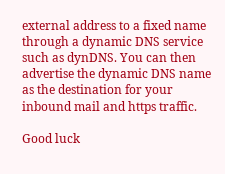external address to a fixed name through a dynamic DNS service such as dynDNS. You can then advertise the dynamic DNS name as the destination for your inbound mail and https traffic.

Good luck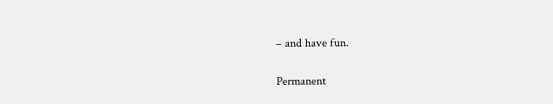– and have fun.

Permanent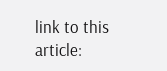link to this article: